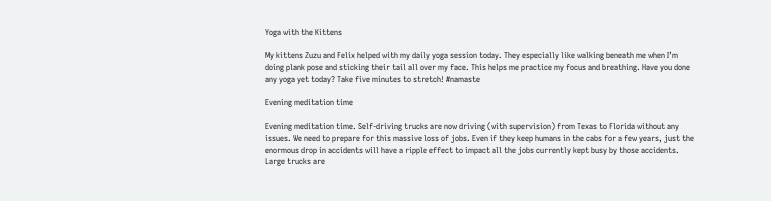Yoga with the Kittens

My kittens Zuzu and Felix helped with my daily yoga session today. They especially like walking beneath me when I’m doing plank pose and sticking their tail all over my face. This helps me practice my focus and breathing. Have you done any yoga yet today? Take five minutes to stretch! #namaste

Evening meditation time

Evening meditation time. Self-driving trucks are now driving (with supervision) from Texas to Florida without any issues. We need to prepare for this massive loss of jobs. Even if they keep humans in the cabs for a few years, just the enormous drop in accidents will have a ripple effect to impact all the jobs currently kept busy by those accidents. Large trucks are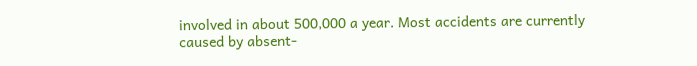involved in about 500,000 a year. Most accidents are currently caused by absent-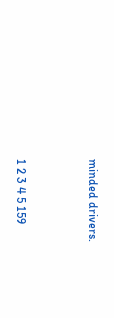minded drivers.


1 2 3 4 5 159